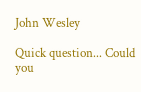John Wesley

Quick question... Could you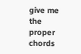give me the proper chords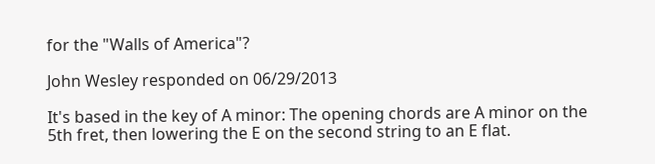for the "Walls of America"?

John Wesley responded on 06/29/2013

It's based in the key of A minor: The opening chords are A minor on the 5th fret, then lowering the E on the second string to an E flat.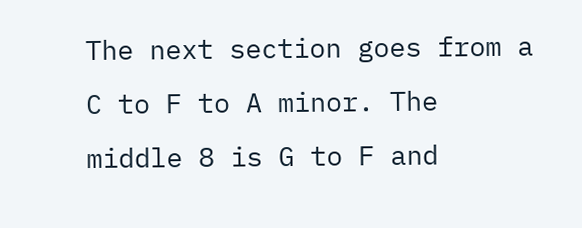The next section goes from a C to F to A minor. The middle 8 is G to F and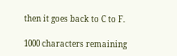then it goes back to C to F.

1000 characters remaining